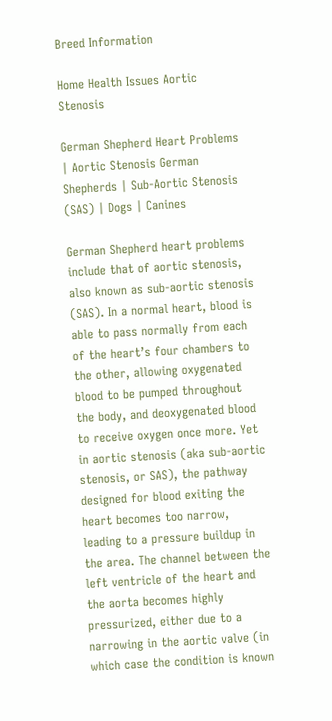Breed Information

Home Health Issues Aortic Stenosis

German Shepherd Heart Problems | Aortic Stenosis German Shepherds | Sub-Aortic Stenosis (SAS) | Dogs | Canines

German Shepherd heart problems include that of aortic stenosis, also known as sub-aortic stenosis (SAS). In a normal heart, blood is able to pass normally from each of the heart’s four chambers to the other, allowing oxygenated blood to be pumped throughout the body, and deoxygenated blood to receive oxygen once more. Yet in aortic stenosis (aka sub-aortic stenosis, or SAS), the pathway designed for blood exiting the heart becomes too narrow, leading to a pressure buildup in the area. The channel between the left ventricle of the heart and the aorta becomes highly pressurized, either due to a narrowing in the aortic valve (in which case the condition is known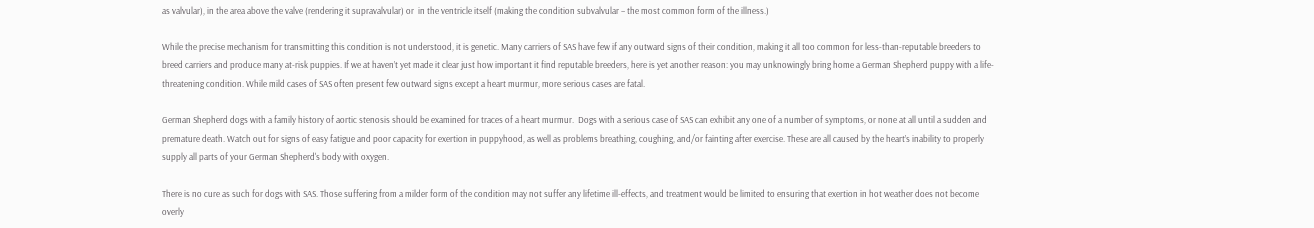as valvular), in the area above the valve (rendering it supravalvular) or  in the ventricle itself (making the condition subvalvular – the most common form of the illness.)

While the precise mechanism for transmitting this condition is not understood, it is genetic. Many carriers of SAS have few if any outward signs of their condition, making it all too common for less-than-reputable breeders to breed carriers and produce many at-risk puppies. If we at haven’t yet made it clear just how important it find reputable breeders, here is yet another reason: you may unknowingly bring home a German Shepherd puppy with a life-threatening condition. While mild cases of SAS often present few outward signs except a heart murmur, more serious cases are fatal.

German Shepherd dogs with a family history of aortic stenosis should be examined for traces of a heart murmur.  Dogs with a serious case of SAS can exhibit any one of a number of symptoms, or none at all until a sudden and premature death. Watch out for signs of easy fatigue and poor capacity for exertion in puppyhood, as well as problems breathing, coughing, and/or fainting after exercise. These are all caused by the heart’s inability to properly supply all parts of your German Shepherd's body with oxygen.

There is no cure as such for dogs with SAS. Those suffering from a milder form of the condition may not suffer any lifetime ill-effects, and treatment would be limited to ensuring that exertion in hot weather does not become overly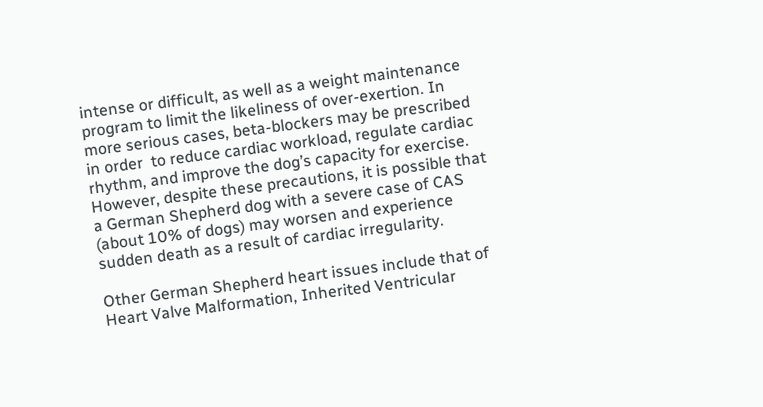intense or difficult, as well as a weight maintenance program to limit the likeliness of over-exertion. In more serious cases, beta-blockers may be prescribed in order  to reduce cardiac workload, regulate cardiac rhythm, and improve the dog’s capacity for exercise. However, despite these precautions, it is possible that a German Shepherd dog with a severe case of CAS (about 10% of dogs) may worsen and experience sudden death as a result of cardiac irregularity.

Other German Shepherd heart issues include that of Heart Valve Malformation, Inherited Ventricular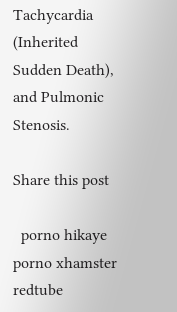Tachycardia (Inherited Sudden Death), and Pulmonic Stenosis.

Share this post

  porno hikaye porno xhamster redtube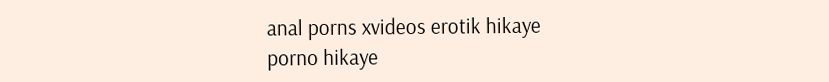anal porns xvideos erotik hikaye
porno hikaye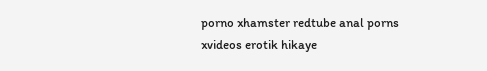porno xhamster redtube anal porns xvideos erotik hikaye